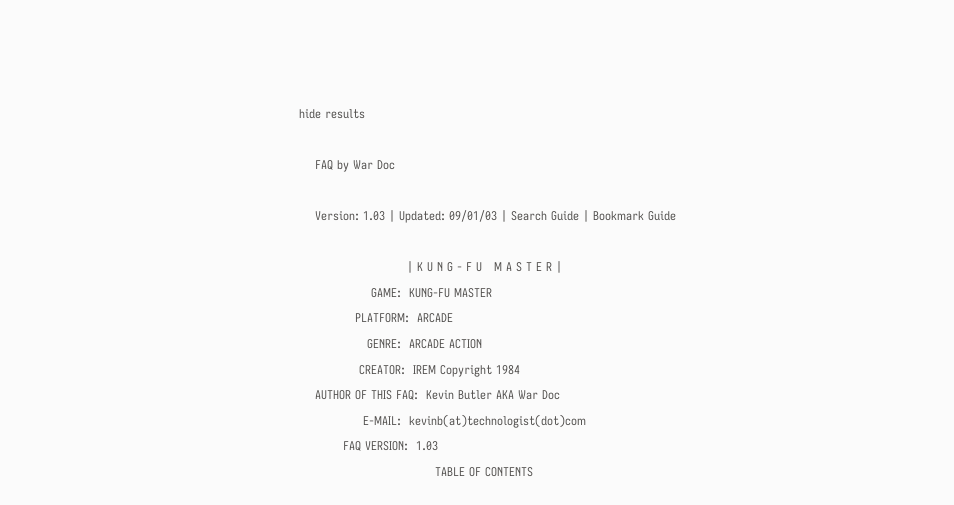hide results

    FAQ by War Doc

    Version: 1.03 | Updated: 09/01/03 | Search Guide | Bookmark Guide

                           | K U N G - F U   M A S T E R |
                  GAME:  KUNG-FU MASTER
              PLATFORM:  ARCADE
                 GENRE:  ARCADE ACTION
               CREATOR:  IREM Copyright 1984
    AUTHOR OF THIS FAQ:  Kevin Butler AKA War Doc
                E-MAIL:  kevinb(at)technologist(dot)com
           FAQ VERSION:  1.03
                                  TABLE OF CONTENTS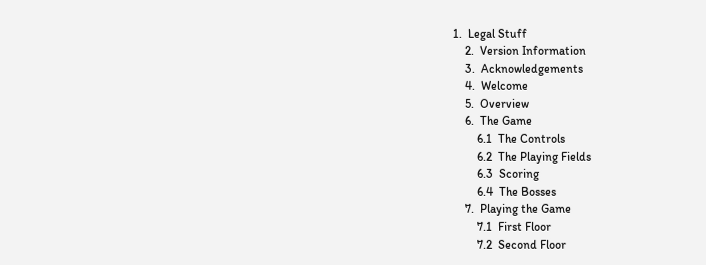1.  Legal Stuff
    2.  Version Information
    3.  Acknowledgements
    4.  Welcome
    5.  Overview
    6.  The Game
        6.1  The Controls
        6.2  The Playing Fields
        6.3  Scoring
        6.4  The Bosses
    7.  Playing the Game
        7.1  First Floor
        7.2  Second Floor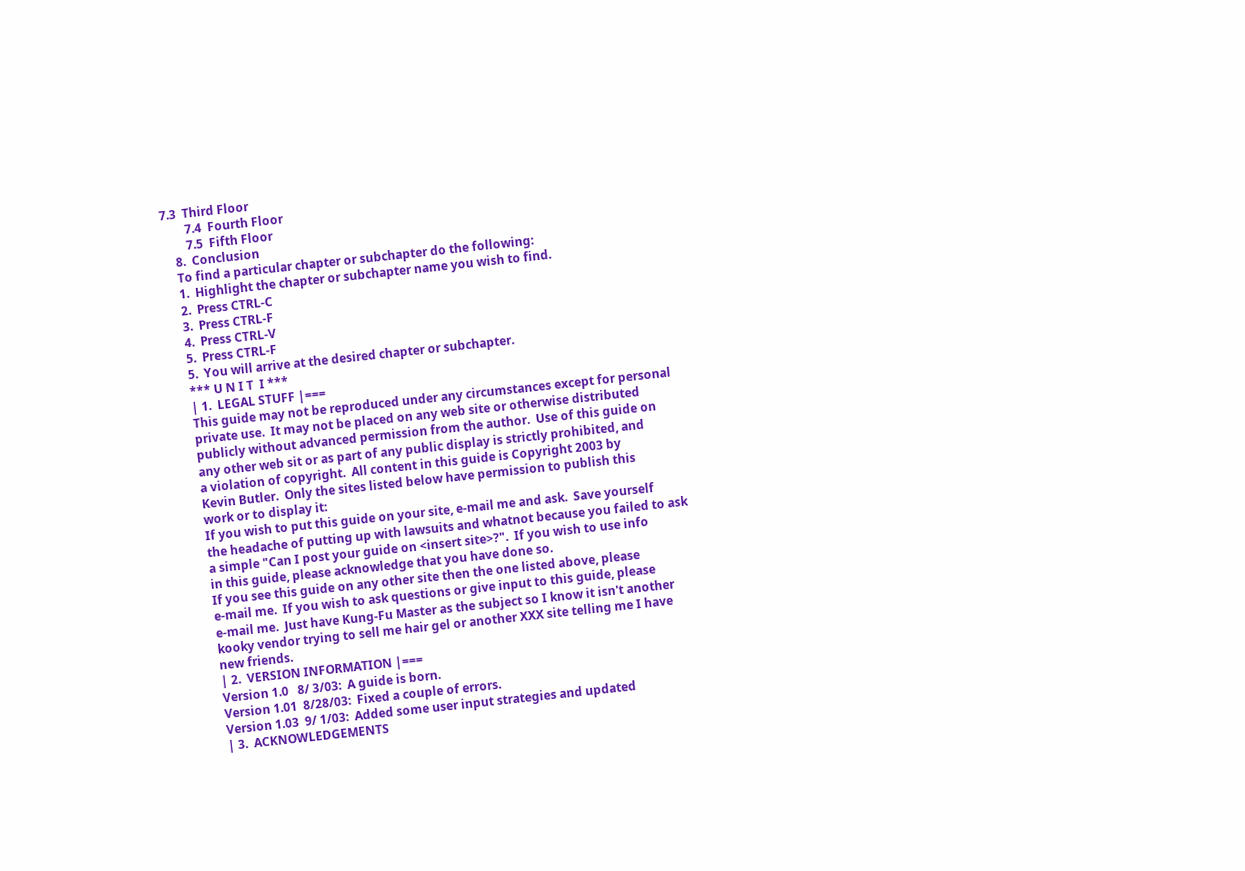7.3  Third Floor
        7.4  Fourth Floor
        7.5  Fifth Floor
    8.  Conclusion
    To find a particular chapter or subchapter do the following:
    1.  Highlight the chapter or subchapter name you wish to find.
    2.  Press CTRL-C
    3.  Press CTRL-F
    4.  Press CTRL-V
    5.  Press CTRL-F
    5.  You will arrive at the desired chapter or subchapter.
    *** U N I T  I ***
    | 1.  LEGAL STUFF |===
    This guide may not be reproduced under any circumstances except for personal
    private use.  It may not be placed on any web site or otherwise distributed
    publicly without advanced permission from the author.  Use of this guide on
    any other web sit or as part of any public display is strictly prohibited, and
    a violation of copyright.  All content in this guide is Copyright 2003 by
    Kevin Butler.  Only the sites listed below have permission to publish this
    work or to display it:
    If you wish to put this guide on your site, e-mail me and ask.  Save yourself
    the headache of putting up with lawsuits and whatnot because you failed to ask
    a simple "Can I post your guide on <insert site>?".  If you wish to use info
    in this guide, please acknowledge that you have done so.
    If you see this guide on any other site then the one listed above, please
    e-mail me.  If you wish to ask questions or give input to this guide, please
    e-mail me.  Just have Kung-Fu Master as the subject so I know it isn't another
    kooky vendor trying to sell me hair gel or another XXX site telling me I have
    new friends.
    | 2.  VERSION INFORMATION |===
    Version 1.0   8/ 3/03:  A guide is born.
    Version 1.01  8/28/03:  Fixed a couple of errors.
    Version 1.03  9/ 1/03:  Added some user input strategies and updated
    | 3.  ACKNOWLEDGEMENTS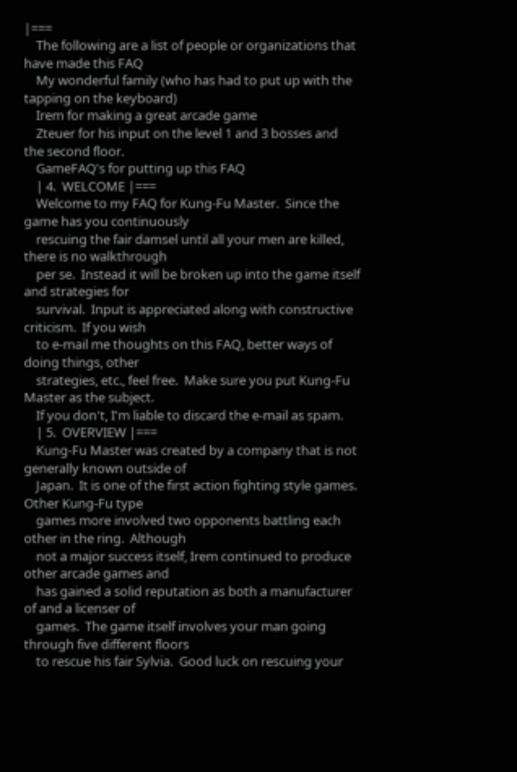|===
    The following are a list of people or organizations that have made this FAQ
    My wonderful family (who has had to put up with the tapping on the keyboard)
    Irem for making a great arcade game
    Zteuer for his input on the level 1 and 3 bosses and the second floor.
    GameFAQ's for putting up this FAQ
    | 4.  WELCOME |===
    Welcome to my FAQ for Kung-Fu Master.  Since the game has you continuously
    rescuing the fair damsel until all your men are killed, there is no walkthrough
    per se.  Instead it will be broken up into the game itself and strategies for
    survival.  Input is appreciated along with constructive criticism.  If you wish
    to e-mail me thoughts on this FAQ, better ways of doing things, other
    strategies, etc., feel free.  Make sure you put Kung-Fu Master as the subject.
    If you don't, I'm liable to discard the e-mail as spam.
    | 5.  OVERVIEW |===
    Kung-Fu Master was created by a company that is not generally known outside of
    Japan.  It is one of the first action fighting style games.  Other Kung-Fu type
    games more involved two opponents battling each other in the ring.  Although
    not a major success itself, Irem continued to produce other arcade games and
    has gained a solid reputation as both a manufacturer of and a licenser of
    games.  The game itself involves your man going through five different floors
    to rescue his fair Sylvia.  Good luck on rescuing your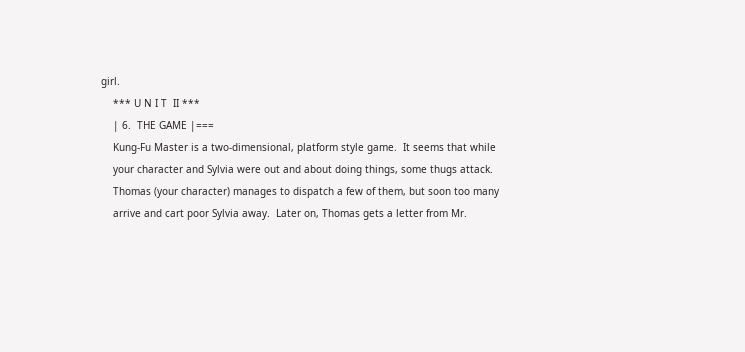girl.
    *** U N I T  II ***
    | 6.  THE GAME |===
    Kung-Fu Master is a two-dimensional, platform style game.  It seems that while
    your character and Sylvia were out and about doing things, some thugs attack.
    Thomas (your character) manages to dispatch a few of them, but soon too many
    arrive and cart poor Sylvia away.  Later on, Thomas gets a letter from Mr.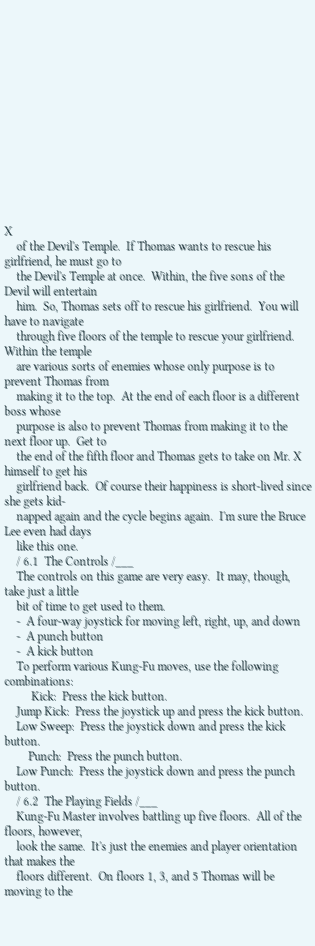X
    of the Devil's Temple.  If Thomas wants to rescue his girlfriend, he must go to
    the Devil's Temple at once.  Within, the five sons of the Devil will entertain
    him.  So, Thomas sets off to rescue his girlfriend.  You will have to navigate
    through five floors of the temple to rescue your girlfriend.  Within the temple
    are various sorts of enemies whose only purpose is to prevent Thomas from
    making it to the top.  At the end of each floor is a different boss whose
    purpose is also to prevent Thomas from making it to the next floor up.  Get to
    the end of the fifth floor and Thomas gets to take on Mr. X himself to get his
    girlfriend back.  Of course their happiness is short-lived since she gets kid-
    napped again and the cycle begins again.  I'm sure the Bruce Lee even had days
    like this one.
    / 6.1  The Controls /___
    The controls on this game are very easy.  It may, though, take just a little
    bit of time to get used to them.
    -  A four-way joystick for moving left, right, up, and down
    -  A punch button
    -  A kick button
    To perform various Kung-Fu moves, use the following combinations:
         Kick:  Press the kick button.
    Jump Kick:  Press the joystick up and press the kick button.
    Low Sweep:  Press the joystick down and press the kick button.
        Punch:  Press the punch button.
    Low Punch:  Press the joystick down and press the punch button.
    / 6.2  The Playing Fields /___
    Kung-Fu Master involves battling up five floors.  All of the floors, however,
    look the same.  It's just the enemies and player orientation that makes the
    floors different.  On floors 1, 3, and 5 Thomas will be moving to the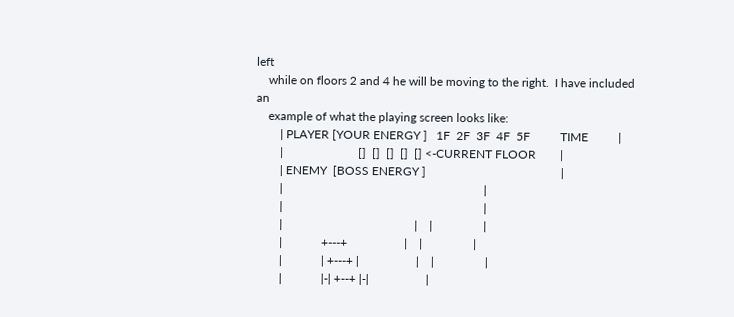left
    while on floors 2 and 4 he will be moving to the right.  I have included an
    example of what the playing screen looks like:
        | PLAYER [YOUR ENERGY ]   1F  2F  3F  4F  5F          TIME          |
        |                         []  []  []  []  [] <-CURRENT FLOOR        |
        | ENEMY  [BOSS ENERGY ]                                             |
        |                                                                   |
        |                                                                   |
        |                                            |    |                 |
        |             +---+                   |    |                 |
        |             | +---+ |                   |    |                 |
        |             |-| +--+ |-|                   |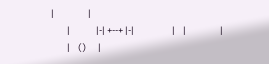|                 |
        |             |-| +--+ |-|                   |    |                 |
        |    ( )      |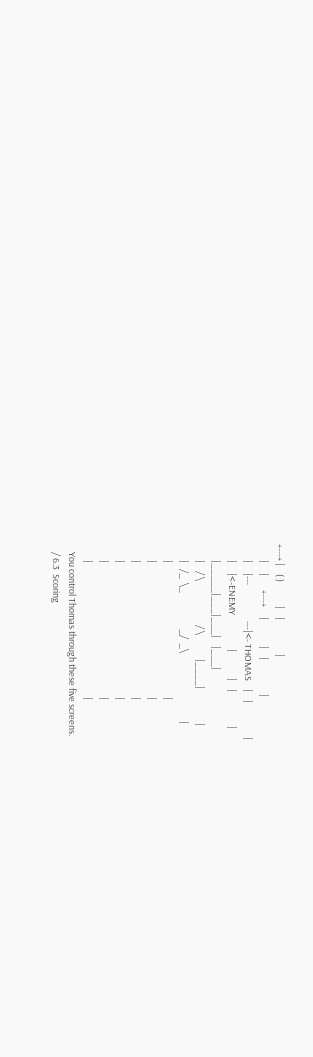+---+ |    ( )            |    |                 |
        |     |       +---+     |             |    |                 |
        |     |---                  ---|<- THOMAS    |    |                 |
        |     |<-ENEMY                 |             |    |                 |
        |_____|___|___|    |___|
        |    / \                      / \            |____|                 |
        |   /_  \_                  _/  _\                                  |
        |                                                                   |
        |                                                                   |
        |                                                                   |
        |                                                                   |
        |                                                                   |
        |                                                                   |
    You control Thomas through these five screens.
    / 6.3  Scoring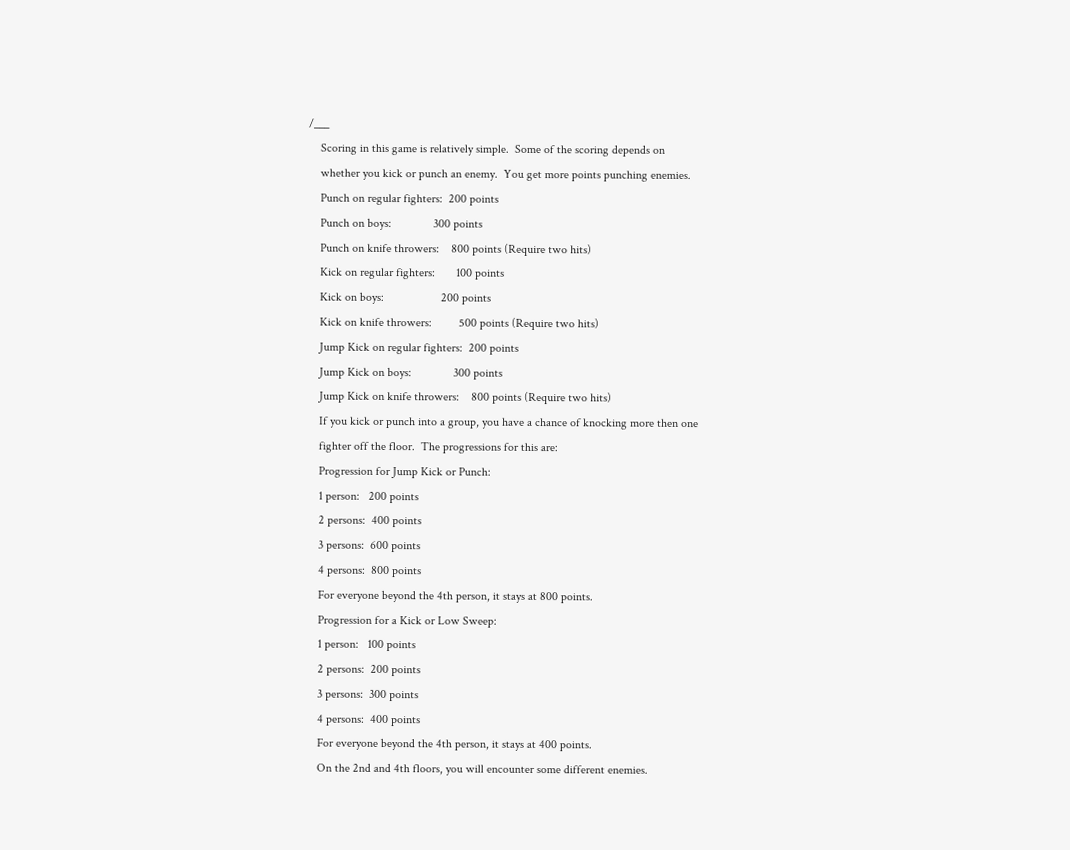/___
    Scoring in this game is relatively simple.  Some of the scoring depends on
    whether you kick or punch an enemy.  You get more points punching enemies.
    Punch on regular fighters:  200 points
    Punch on boys:              300 points
    Punch on knife throwers:    800 points (Require two hits)
    Kick on regular fighters:       100 points
    Kick on boys:                   200 points
    Kick on knife throwers:         500 points (Require two hits)
    Jump Kick on regular fighters:  200 points
    Jump Kick on boys:              300 points
    Jump Kick on knife throwers:    800 points (Require two hits)
    If you kick or punch into a group, you have a chance of knocking more then one
    fighter off the floor.  The progressions for this are:
    Progression for Jump Kick or Punch:
    1 person:   200 points
    2 persons:  400 points
    3 persons:  600 points
    4 persons:  800 points
    For everyone beyond the 4th person, it stays at 800 points.
    Progression for a Kick or Low Sweep:
    1 person:   100 points
    2 persons:  200 points
    3 persons:  300 points
    4 persons:  400 points
    For everyone beyond the 4th person, it stays at 400 points.
    On the 2nd and 4th floors, you will encounter some different enemies.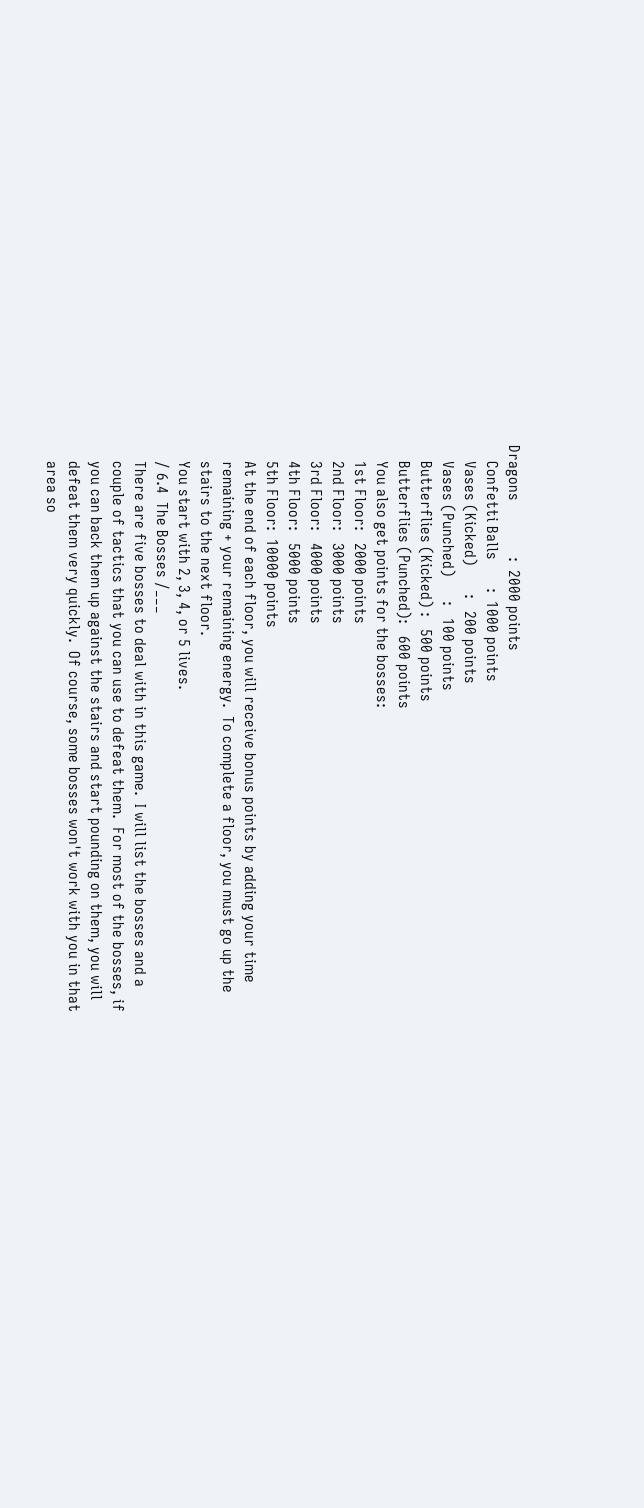Dragons              :  2000 points
    Confetti Balls       :  1000 points
    Vases (Kicked)       :   200 points
    Vases (Punched)      :   100 points
    Butterflies (Kicked) :   500 points
    Butterflies (Punched):   600 points
    You also get points for the bosses:
    1st Floor:   2000 points
    2nd Floor:   3000 points
    3rd Floor:   4000 points
    4th Floor:   5000 points
    5th Floor:  10000 points
    At the end of each floor, you will receive bonus points by adding your time
    remaining + your remaining energy.  To complete a floor, you must go up the
    stairs to the next floor.
    You start with 2, 3, 4, or 5 lives.
    / 6.4  The Bosses /___
    There are five bosses to deal with in this game.  I will list the bosses and a
    couple of tactics that you can use to defeat them.  For most of the bosses, if
    you can back them up against the stairs and start pounding on them, you will
    defeat them very quickly.  Of course, some bosses won't work with you in that
    area so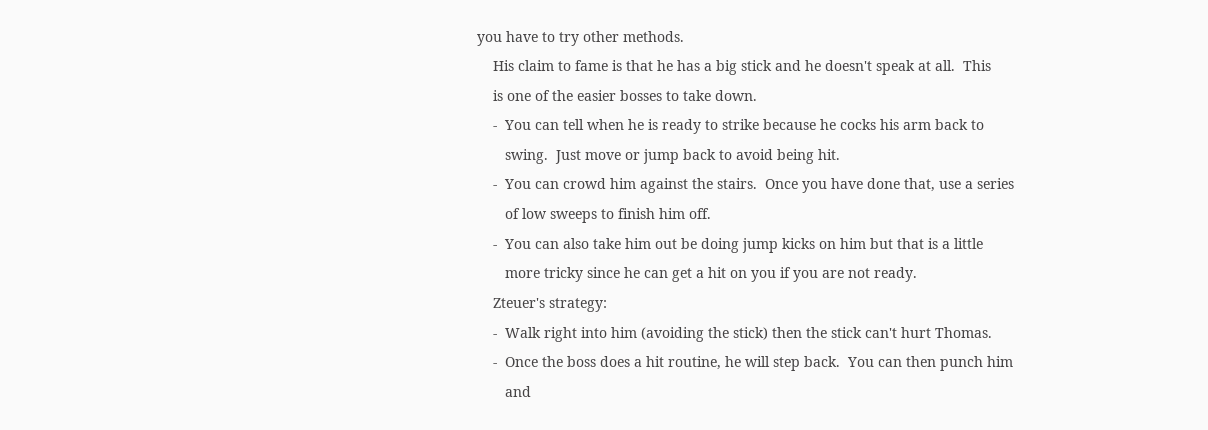you have to try other methods.
    His claim to fame is that he has a big stick and he doesn't speak at all.  This
    is one of the easier bosses to take down.
    -  You can tell when he is ready to strike because he cocks his arm back to
       swing.  Just move or jump back to avoid being hit.
    -  You can crowd him against the stairs.  Once you have done that, use a series
       of low sweeps to finish him off.
    -  You can also take him out be doing jump kicks on him but that is a little
       more tricky since he can get a hit on you if you are not ready.
    Zteuer's strategy:
    -  Walk right into him (avoiding the stick) then the stick can't hurt Thomas.
    -  Once the boss does a hit routine, he will step back.  You can then punch him
       and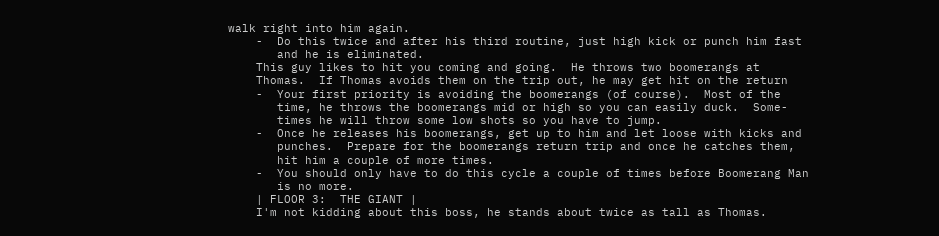walk right into him again.
    -  Do this twice and after his third routine, just high kick or punch him fast
       and he is eliminated.
    This guy likes to hit you coming and going.  He throws two boomerangs at
    Thomas.  If Thomas avoids them on the trip out, he may get hit on the return
    -  Your first priority is avoiding the boomerangs (of course).  Most of the
       time, he throws the boomerangs mid or high so you can easily duck.  Some-
       times he will throw some low shots so you have to jump.
    -  Once he releases his boomerangs, get up to him and let loose with kicks and
       punches.  Prepare for the boomerangs return trip and once he catches them,
       hit him a couple of more times.
    -  You should only have to do this cycle a couple of times before Boomerang Man
       is no more.
    | FLOOR 3:  THE GIANT |
    I'm not kidding about this boss, he stands about twice as tall as Thomas.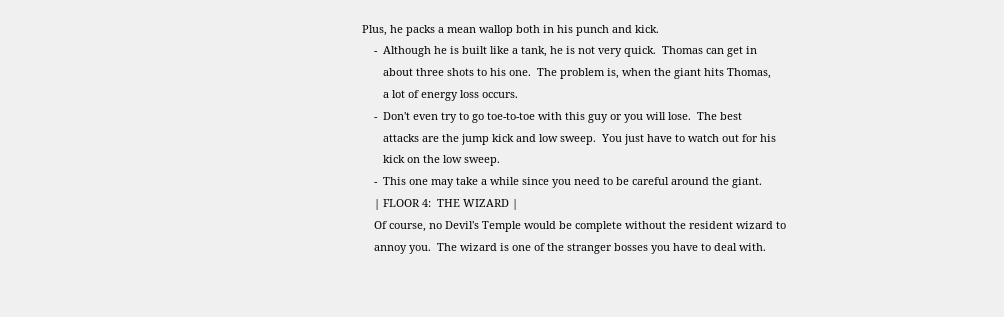Plus, he packs a mean wallop both in his punch and kick.
    -  Although he is built like a tank, he is not very quick.  Thomas can get in
       about three shots to his one.  The problem is, when the giant hits Thomas,
       a lot of energy loss occurs.
    -  Don't even try to go toe-to-toe with this guy or you will lose.  The best
       attacks are the jump kick and low sweep.  You just have to watch out for his
       kick on the low sweep.
    -  This one may take a while since you need to be careful around the giant.
    | FLOOR 4:  THE WIZARD |
    Of course, no Devil's Temple would be complete without the resident wizard to
    annoy you.  The wizard is one of the stranger bosses you have to deal with.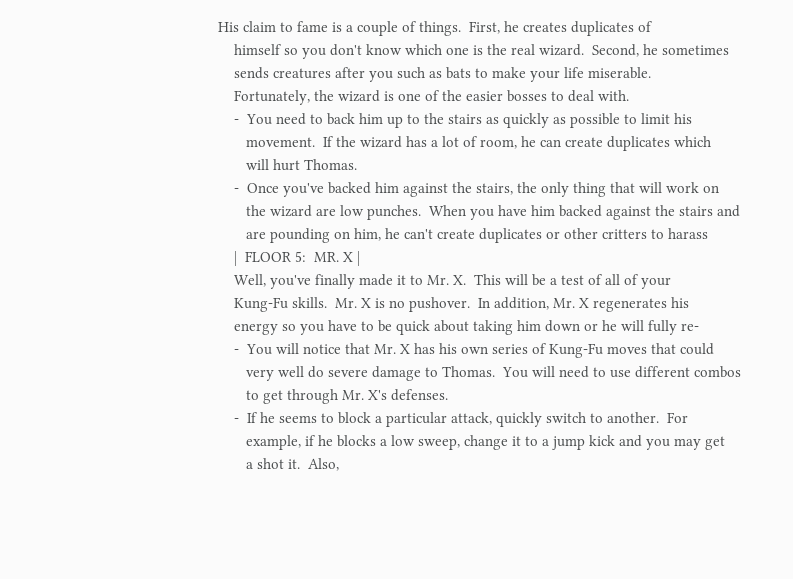His claim to fame is a couple of things.  First, he creates duplicates of
    himself so you don't know which one is the real wizard.  Second, he sometimes
    sends creatures after you such as bats to make your life miserable.
    Fortunately, the wizard is one of the easier bosses to deal with.
    -  You need to back him up to the stairs as quickly as possible to limit his
       movement.  If the wizard has a lot of room, he can create duplicates which
       will hurt Thomas.
    -  Once you've backed him against the stairs, the only thing that will work on
       the wizard are low punches.  When you have him backed against the stairs and
       are pounding on him, he can't create duplicates or other critters to harass
    |  FLOOR 5:  MR. X |
    Well, you've finally made it to Mr. X.  This will be a test of all of your
    Kung-Fu skills.  Mr. X is no pushover.  In addition, Mr. X regenerates his
    energy so you have to be quick about taking him down or he will fully re-
    -  You will notice that Mr. X has his own series of Kung-Fu moves that could
       very well do severe damage to Thomas.  You will need to use different combos
       to get through Mr. X's defenses.
    -  If he seems to block a particular attack, quickly switch to another.  For
       example, if he blocks a low sweep, change it to a jump kick and you may get
       a shot it.  Also,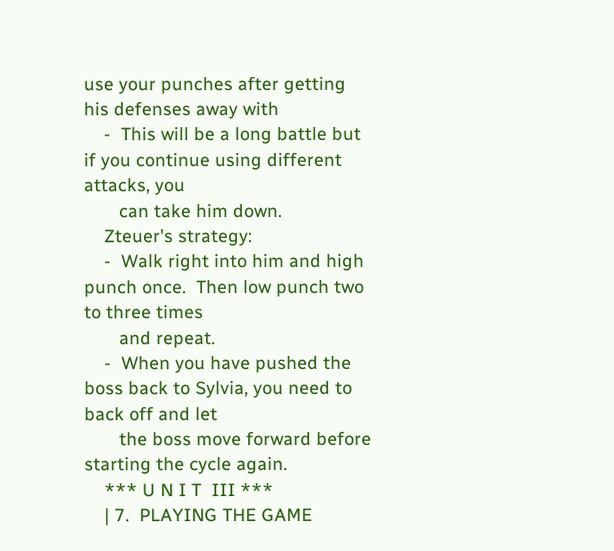use your punches after getting his defenses away with
    -  This will be a long battle but if you continue using different attacks, you
       can take him down.
    Zteuer's strategy:
    -  Walk right into him and high punch once.  Then low punch two to three times
       and repeat.
    -  When you have pushed the boss back to Sylvia, you need to back off and let
       the boss move forward before starting the cycle again.
    *** U N I T  III ***
    | 7.  PLAYING THE GAME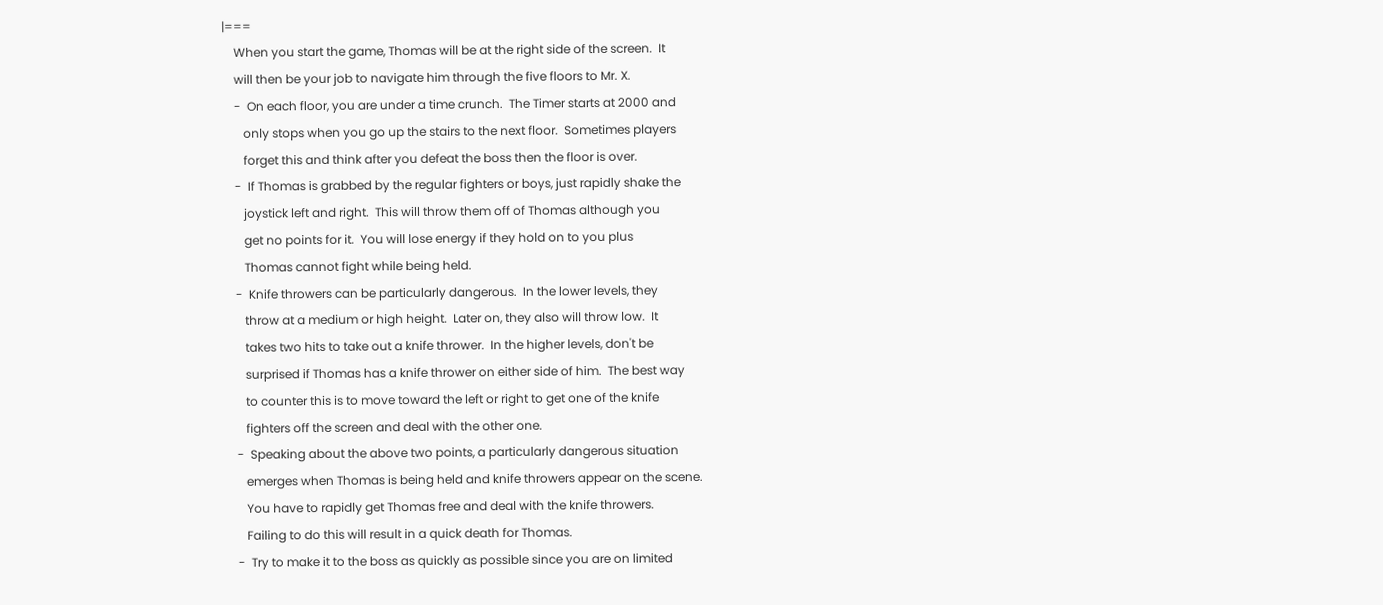|===
    When you start the game, Thomas will be at the right side of the screen.  It
    will then be your job to navigate him through the five floors to Mr. X.
    -  On each floor, you are under a time crunch.  The Timer starts at 2000 and
       only stops when you go up the stairs to the next floor.  Sometimes players
       forget this and think after you defeat the boss then the floor is over.
    -  If Thomas is grabbed by the regular fighters or boys, just rapidly shake the
       joystick left and right.  This will throw them off of Thomas although you
       get no points for it.  You will lose energy if they hold on to you plus
       Thomas cannot fight while being held.
    -  Knife throwers can be particularly dangerous.  In the lower levels, they
       throw at a medium or high height.  Later on, they also will throw low.  It
       takes two hits to take out a knife thrower.  In the higher levels, don't be
       surprised if Thomas has a knife thrower on either side of him.  The best way
       to counter this is to move toward the left or right to get one of the knife
       fighters off the screen and deal with the other one.
    -  Speaking about the above two points, a particularly dangerous situation
       emerges when Thomas is being held and knife throwers appear on the scene.
       You have to rapidly get Thomas free and deal with the knife throwers.
       Failing to do this will result in a quick death for Thomas.
    -  Try to make it to the boss as quickly as possible since you are on limited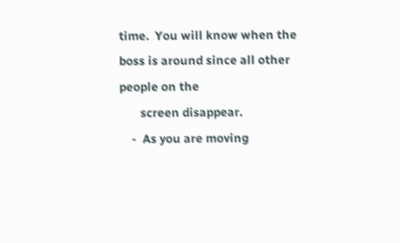time.  You will know when the boss is around since all other people on the
       screen disappear.
    -  As you are moving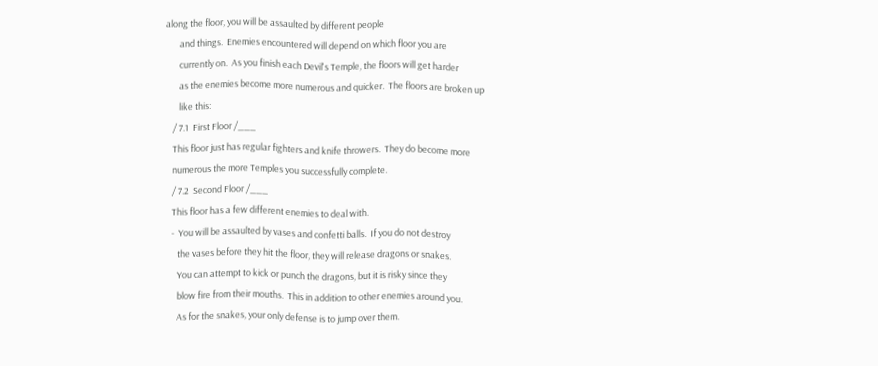along the floor, you will be assaulted by different people
       and things.  Enemies encountered will depend on which floor you are
       currently on.  As you finish each Devil's Temple, the floors will get harder
       as the enemies become more numerous and quicker.  The floors are broken up
       like this:
    / 7.1  First Floor /___
    This floor just has regular fighters and knife throwers.  They do become more
    numerous the more Temples you successfully complete.
    / 7.2  Second Floor /___
    This floor has a few different enemies to deal with.
    -  You will be assaulted by vases and confetti balls.  If you do not destroy
       the vases before they hit the floor, they will release dragons or snakes.
       You can attempt to kick or punch the dragons, but it is risky since they
       blow fire from their mouths.  This in addition to other enemies around you.
       As for the snakes, your only defense is to jump over them.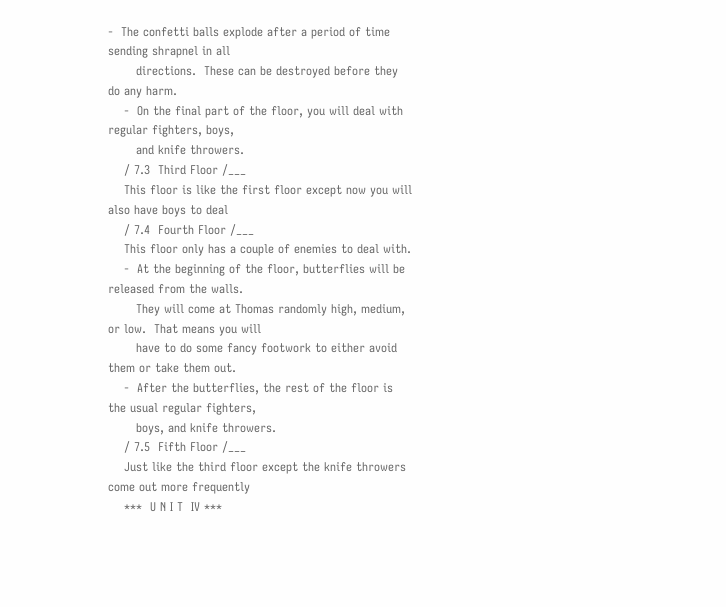-  The confetti balls explode after a period of time sending shrapnel in all
       directions.  These can be destroyed before they do any harm.
    -  On the final part of the floor, you will deal with regular fighters, boys,
       and knife throwers.
    / 7.3  Third Floor /___
    This floor is like the first floor except now you will also have boys to deal
    / 7.4  Fourth Floor /___
    This floor only has a couple of enemies to deal with.
    -  At the beginning of the floor, butterflies will be released from the walls.
       They will come at Thomas randomly high, medium, or low.  That means you will
       have to do some fancy footwork to either avoid them or take them out.
    -  After the butterflies, the rest of the floor is the usual regular fighters,
       boys, and knife throwers.
    / 7.5  Fifth Floor /___
    Just like the third floor except the knife throwers come out more frequently
    ***  U N I T  IV ***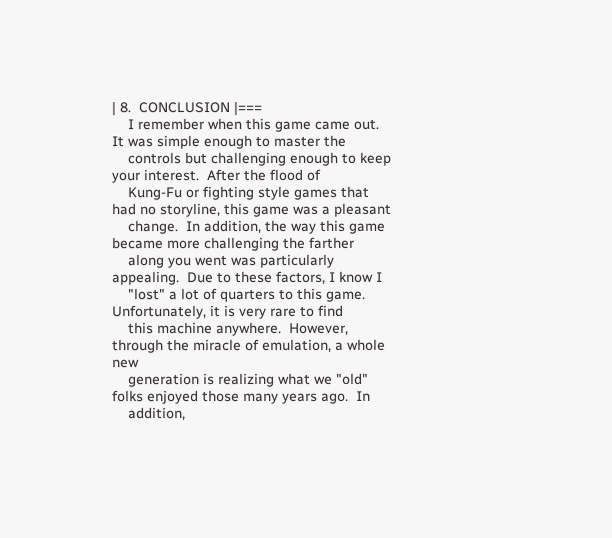| 8.  CONCLUSION |===
    I remember when this game came out.  It was simple enough to master the
    controls but challenging enough to keep your interest.  After the flood of
    Kung-Fu or fighting style games that had no storyline, this game was a pleasant
    change.  In addition, the way this game became more challenging the farther
    along you went was particularly appealing.  Due to these factors, I know I
    "lost" a lot of quarters to this game.  Unfortunately, it is very rare to find
    this machine anywhere.  However, through the miracle of emulation, a whole new
    generation is realizing what we "old" folks enjoyed those many years ago.  In
    addition,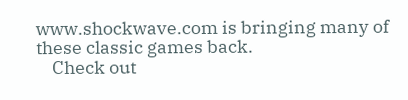www.shockwave.com is bringing many of these classic games back.
    Check out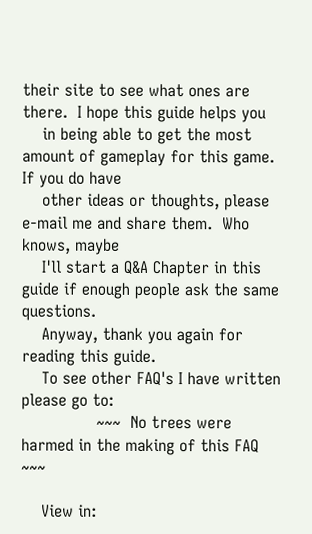their site to see what ones are there.  I hope this guide helps you
    in being able to get the most amount of gameplay for this game.  If you do have
    other ideas or thoughts, please e-mail me and share them.  Who knows, maybe
    I'll start a Q&A Chapter in this guide if enough people ask the same questions.
    Anyway, thank you again for reading this guide.
    To see other FAQ's I have written please go to:
               ~~~  No trees were harmed in the making of this FAQ ~~~

    View in: